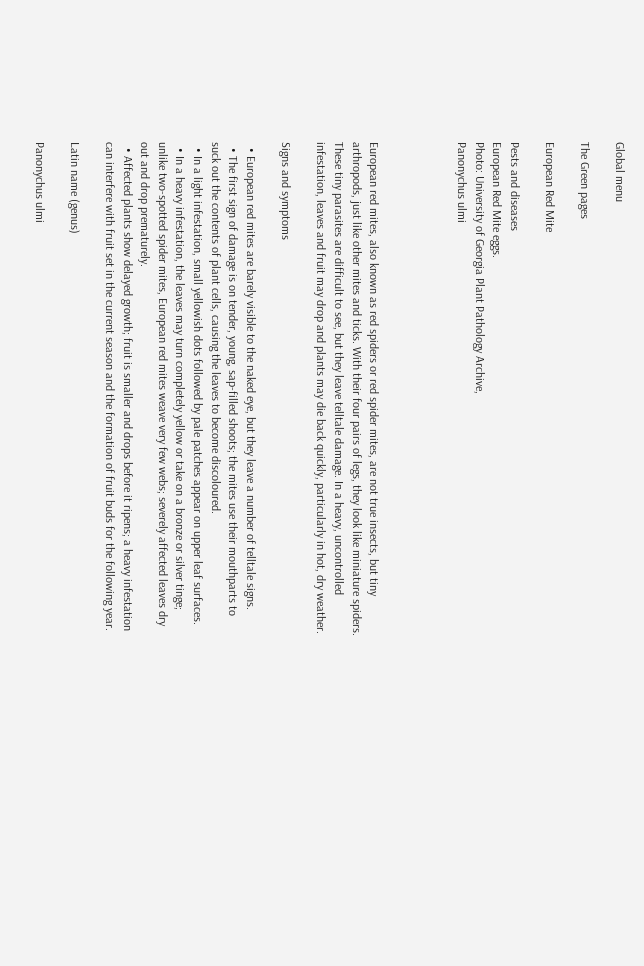Global menu

The Green pages

European Red Mite

Pests and diseases
European Red Mite eggs.
Photo: University of Georgia Plant Pathology Archive,
Panonychus ulmi




European red mites, also known as red spiders or red spider mites, are not true insects, but tiny arthropods, just like other mites and ticks. With their four pairs of legs, they look like miniature spiders. These tiny parasites are difficult to see, but they leave telltale damage. In a heavy, uncontrolled infestation, leaves and fruit may drop and plants may die back quickly, particularly in hot, dry weather.

Signs and symptoms

  • European red mites are barely visible to the naked eye, but they leave a number of telltale signs.
  • The first sign of damage is on tender, young, sap-filled shoots; the mites use their mouthparts to suck out the contents of plant cells, causing the leaves to become discoloured.
  • In a light infestation, small yellowish dots followed by pale patches appear on upper leaf surfaces.
  • In a heavy infestation, the leaves may turn completely yellow or take on a bronze or silver tinge; unlike two-spotted spider mites, European red mites weave very few webs; severely affected leaves dry out and drop prematurely.
  • Affected plants show delayed growth; fruit is smaller and drops before it ripens; a heavy infestation can interfere with fruit set in the current season and the formation of fruit buds for the following year.

Latin name (genus)

Panonychus ulmi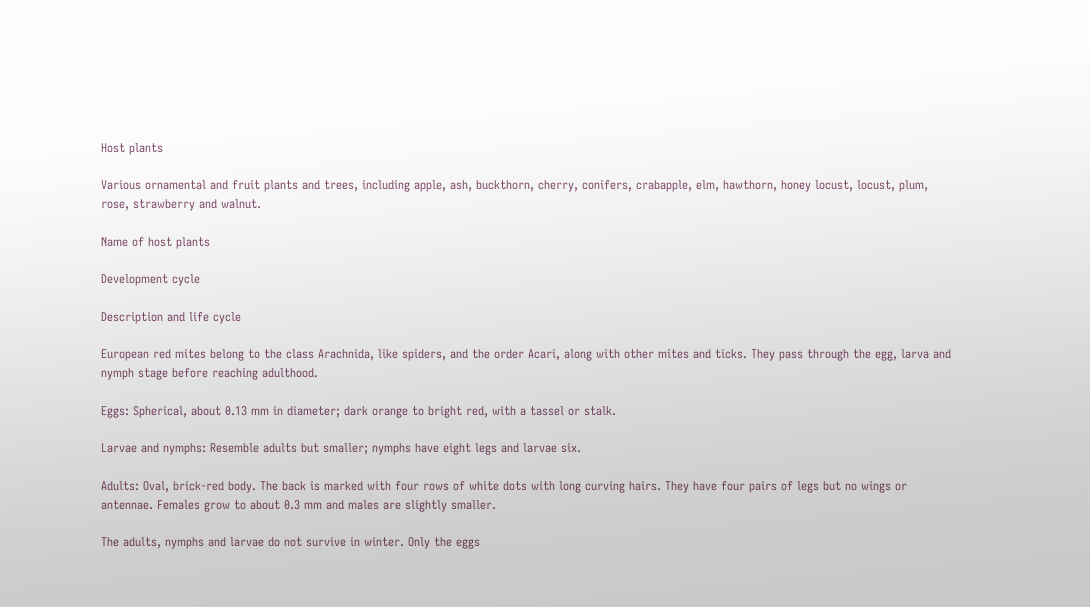Host plants

Various ornamental and fruit plants and trees, including apple, ash, buckthorn, cherry, conifers, crabapple, elm, hawthorn, honey locust, locust, plum, rose, strawberry and walnut.

Name of host plants

Development cycle

Description and life cycle

European red mites belong to the class Arachnida, like spiders, and the order Acari, along with other mites and ticks. They pass through the egg, larva and nymph stage before reaching adulthood.

Eggs: Spherical, about 0.13 mm in diameter; dark orange to bright red, with a tassel or stalk.

Larvae and nymphs: Resemble adults but smaller; nymphs have eight legs and larvae six.

Adults: Oval, brick-red body. The back is marked with four rows of white dots with long curving hairs. They have four pairs of legs but no wings or antennae. Females grow to about 0.3 mm and males are slightly smaller.

The adults, nymphs and larvae do not survive in winter. Only the eggs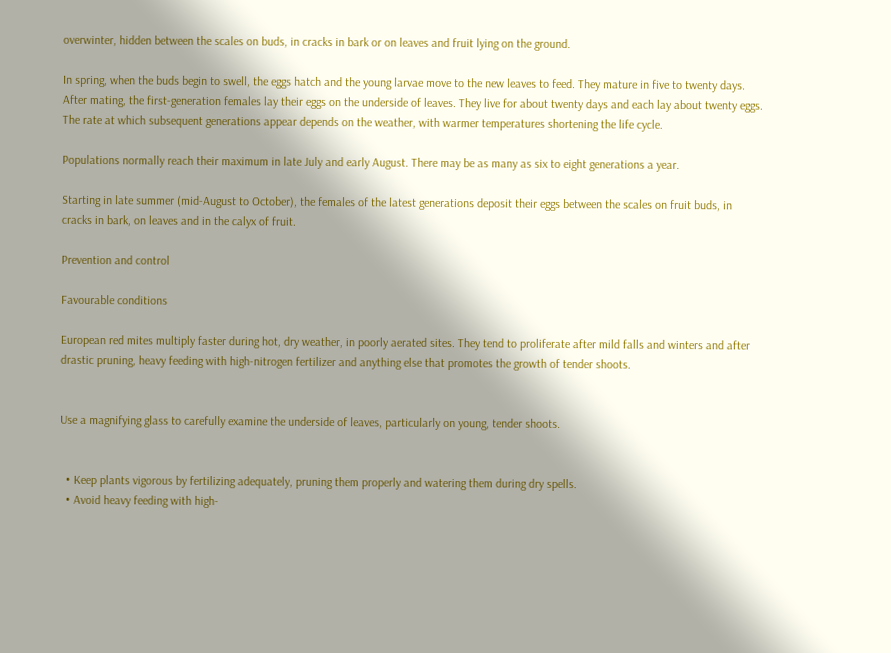overwinter, hidden between the scales on buds, in cracks in bark or on leaves and fruit lying on the ground.

In spring, when the buds begin to swell, the eggs hatch and the young larvae move to the new leaves to feed. They mature in five to twenty days. After mating, the first-generation females lay their eggs on the underside of leaves. They live for about twenty days and each lay about twenty eggs. The rate at which subsequent generations appear depends on the weather, with warmer temperatures shortening the life cycle.

Populations normally reach their maximum in late July and early August. There may be as many as six to eight generations a year.

Starting in late summer (mid-August to October), the females of the latest generations deposit their eggs between the scales on fruit buds, in cracks in bark, on leaves and in the calyx of fruit.

Prevention and control

Favourable conditions

European red mites multiply faster during hot, dry weather, in poorly aerated sites. They tend to proliferate after mild falls and winters and after drastic pruning, heavy feeding with high-nitrogen fertilizer and anything else that promotes the growth of tender shoots.


Use a magnifying glass to carefully examine the underside of leaves, particularly on young, tender shoots.


  • Keep plants vigorous by fertilizing adequately, pruning them properly and watering them during dry spells.
  • Avoid heavy feeding with high-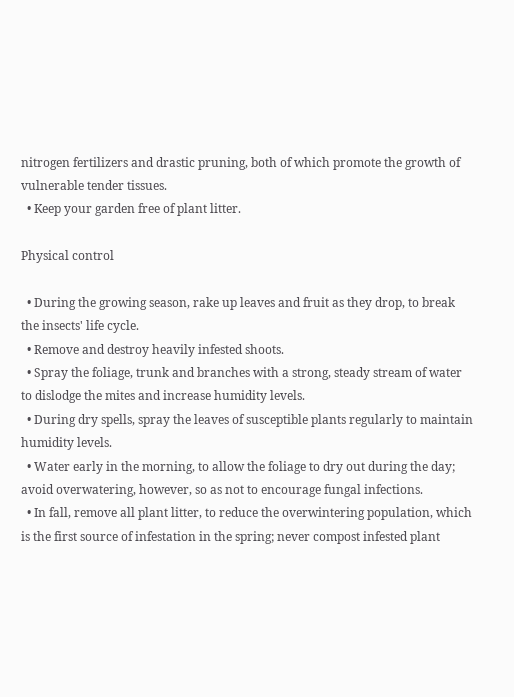nitrogen fertilizers and drastic pruning, both of which promote the growth of vulnerable tender tissues.
  • Keep your garden free of plant litter.

Physical control

  • During the growing season, rake up leaves and fruit as they drop, to break the insects' life cycle.
  • Remove and destroy heavily infested shoots.
  • Spray the foliage, trunk and branches with a strong, steady stream of water to dislodge the mites and increase humidity levels.
  • During dry spells, spray the leaves of susceptible plants regularly to maintain humidity levels.
  • Water early in the morning, to allow the foliage to dry out during the day; avoid overwatering, however, so as not to encourage fungal infections.
  • In fall, remove all plant litter, to reduce the overwintering population, which is the first source of infestation in the spring; never compost infested plant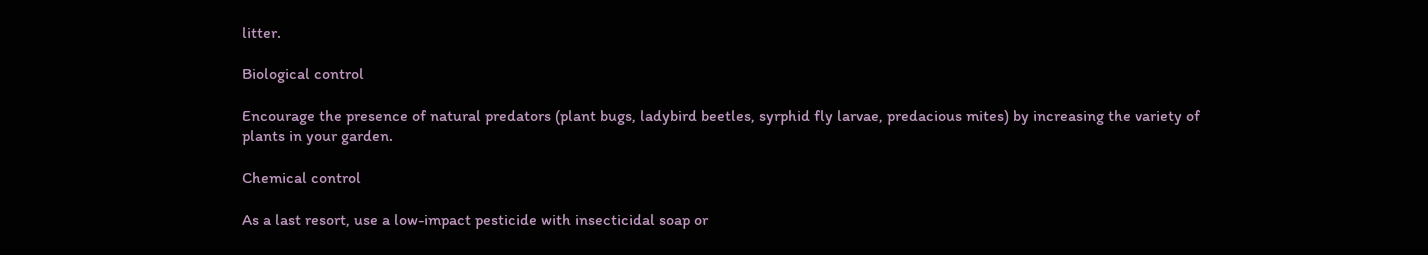litter.

Biological control

Encourage the presence of natural predators (plant bugs, ladybird beetles, syrphid fly larvae, predacious mites) by increasing the variety of plants in your garden.

Chemical control

As a last resort, use a low-impact pesticide with insecticidal soap or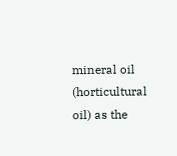mineral oil (horticultural oil) as the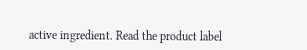active ingredient. Read the product label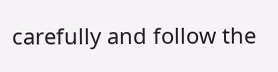carefully and follow the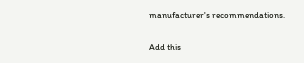manufacturer's recommendations.

Add this